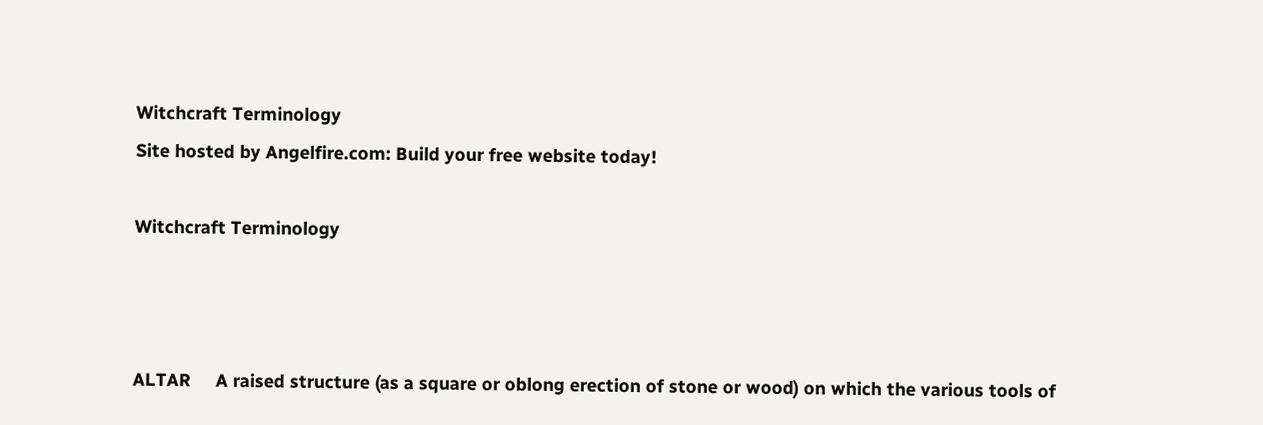Witchcraft Terminology
Site hosted by Angelfire.com: Build your free website today!

Witchcraft Terminology



ALTAR     A raised structure (as a square or oblong erection of stone or wood) on which the various tools of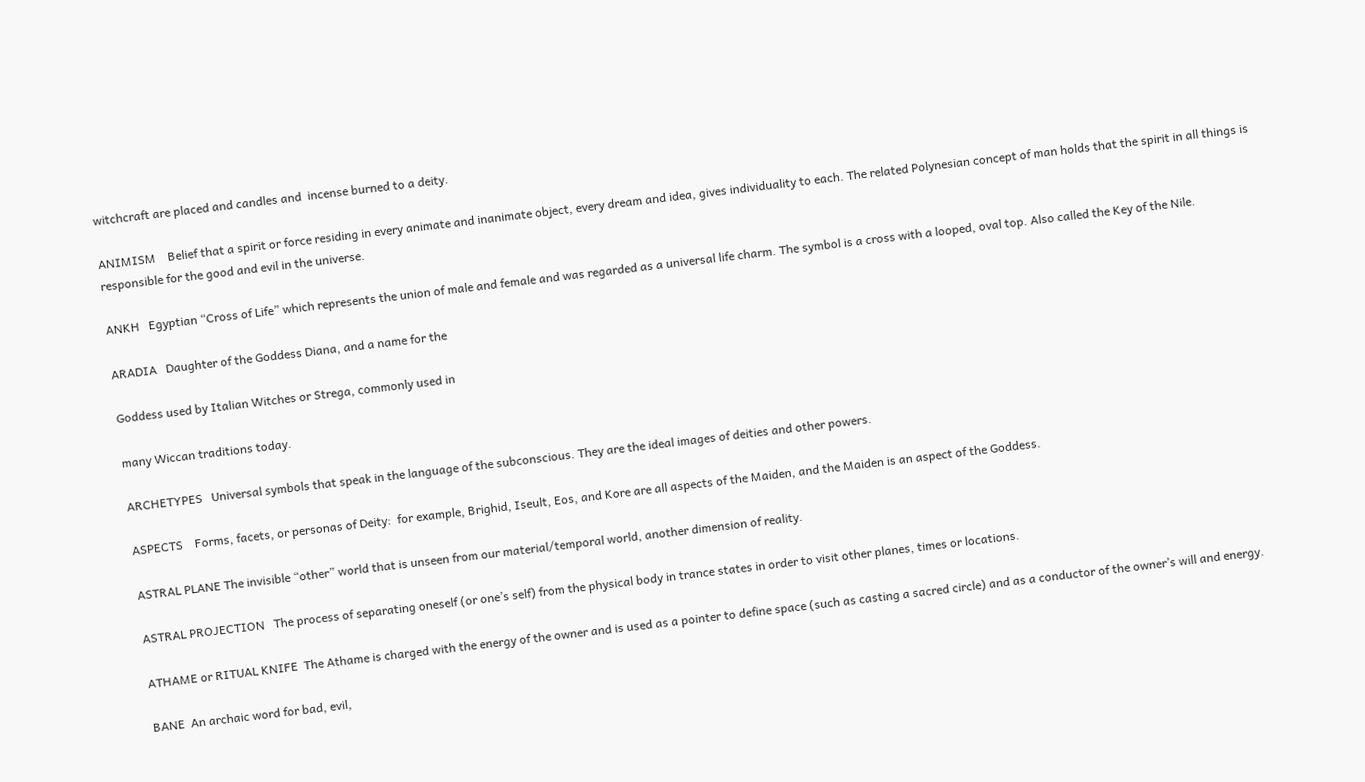witchcraft are placed and candles and  incense burned to a deity.

ANIMISM    Belief that a spirit or force residing in every animate and inanimate object, every dream and idea, gives individuality to each. The related Polynesian concept of man holds that the spirit in all things is responsible for the good and evil in the universe.

ANKH   Egyptian “Cross of Life” which represents the union of male and female and was regarded as a universal life charm. The symbol is a cross with a looped, oval top. Also called the Key of the Nile.

ARADIA   Daughter of the Goddess Diana, and a name for the

Goddess used by Italian Witches or Strega, commonly used in

many Wiccan traditions today.

ARCHETYPES   Universal symbols that speak in the language of the subconscious. They are the ideal images of deities and other powers.

ASPECTS    Forms, facets, or personas of Deity:  for example, Brighid, Iseult, Eos, and Kore are all aspects of the Maiden, and the Maiden is an aspect of the Goddess.

ASTRAL PLANE The invisible “other” world that is unseen from our material/temporal world, another dimension of reality.

ASTRAL PROJECTION   The process of separating oneself (or one’s self) from the physical body in trance states in order to visit other planes, times or locations.

ATHAME or RITUAL KNIFE  The Athame is charged with the energy of the owner and is used as a pointer to define space (such as casting a sacred circle) and as a conductor of the owner’s will and energy.

BANE  An archaic word for bad, evil,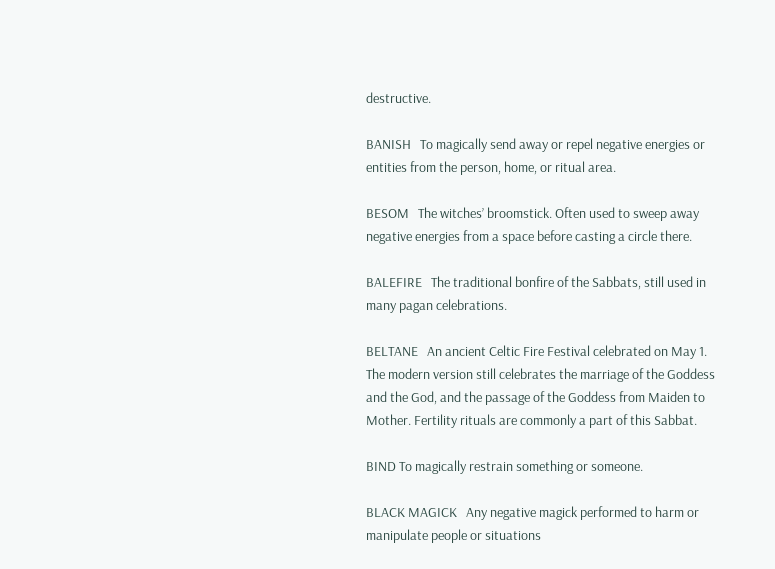destructive.

BANISH   To magically send away or repel negative energies or entities from the person, home, or ritual area.

BESOM   The witches’ broomstick. Often used to sweep away negative energies from a space before casting a circle there.

BALEFIRE   The traditional bonfire of the Sabbats, still used in many pagan celebrations.

BELTANE   An ancient Celtic Fire Festival celebrated on May 1. The modern version still celebrates the marriage of the Goddess and the God, and the passage of the Goddess from Maiden to Mother. Fertility rituals are commonly a part of this Sabbat.

BIND To magically restrain something or someone.

BLACK MAGICK   Any negative magick performed to harm or manipulate people or situations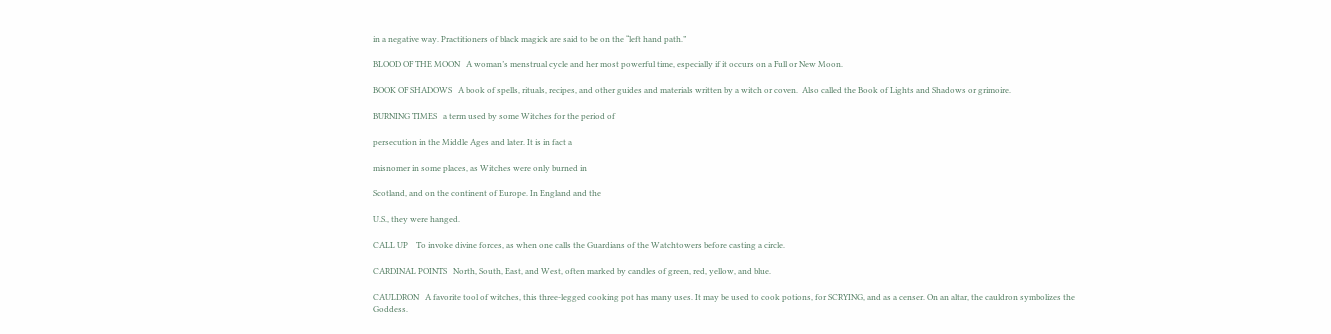in a negative way. Practitioners of black magick are said to be on the “left hand path.”

BLOOD OF THE MOON   A woman’s menstrual cycle and her most powerful time, especially if it occurs on a Full or New Moon.

BOOK OF SHADOWS   A book of spells, rituals, recipes, and other guides and materials written by a witch or coven.  Also called the Book of Lights and Shadows or grimoire.

BURNING TIMES   a term used by some Witches for the period of

persecution in the Middle Ages and later. It is in fact a

misnomer in some places, as Witches were only burned in

Scotland, and on the continent of Europe. In England and the

U.S., they were hanged.

CALL UP    To invoke divine forces, as when one calls the Guardians of the Watchtowers before casting a circle.

CARDINAL POINTS   North, South, East, and West, often marked by candles of green, red, yellow, and blue.

CAULDRON   A favorite tool of witches, this three-legged cooking pot has many uses. It may be used to cook potions, for SCRYING, and as a censer. On an altar, the cauldron symbolizes the Goddess.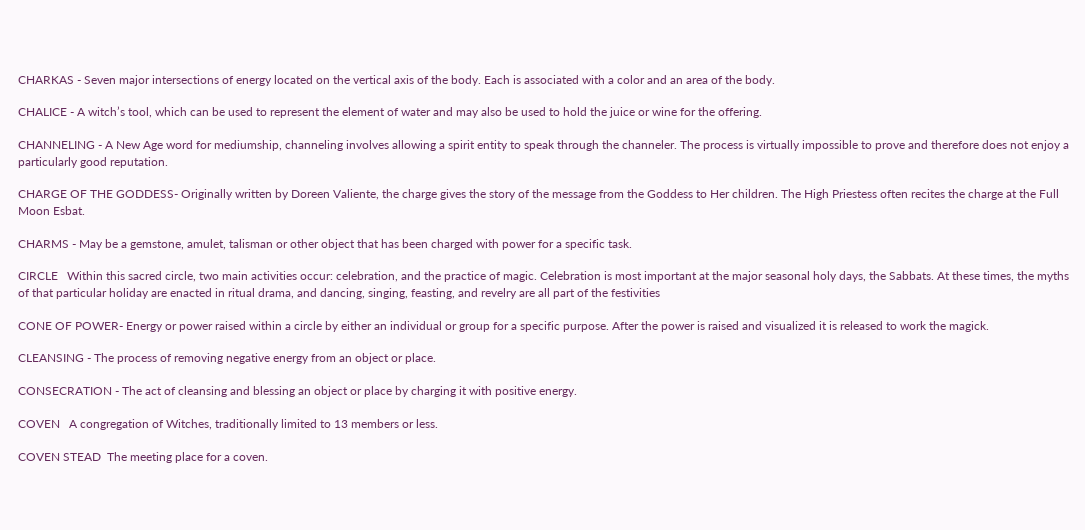CHARKAS - Seven major intersections of energy located on the vertical axis of the body. Each is associated with a color and an area of the body.

CHALICE - A witch’s tool, which can be used to represent the element of water and may also be used to hold the juice or wine for the offering.

CHANNELING - A New Age word for mediumship, channeling involves allowing a spirit entity to speak through the channeler. The process is virtually impossible to prove and therefore does not enjoy a particularly good reputation.

CHARGE OF THE GODDESS- Originally written by Doreen Valiente, the charge gives the story of the message from the Goddess to Her children. The High Priestess often recites the charge at the Full Moon Esbat.

CHARMS - May be a gemstone, amulet, talisman or other object that has been charged with power for a specific task.

CIRCLE   Within this sacred circle, two main activities occur: celebration, and the practice of magic. Celebration is most important at the major seasonal holy days, the Sabbats. At these times, the myths of that particular holiday are enacted in ritual drama, and dancing, singing, feasting, and revelry are all part of the festivities

CONE OF POWER- Energy or power raised within a circle by either an individual or group for a specific purpose. After the power is raised and visualized it is released to work the magick.

CLEANSING - The process of removing negative energy from an object or place.

CONSECRATION - The act of cleansing and blessing an object or place by charging it with positive energy.

COVEN   A congregation of Witches, traditionally limited to 13 members or less.

COVEN STEAD  The meeting place for a coven.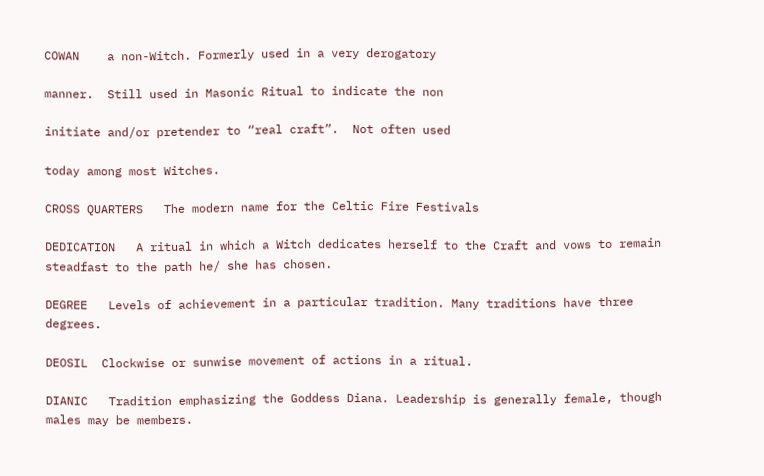COWAN    a non-Witch. Formerly used in a very derogatory

manner.  Still used in Masonic Ritual to indicate the non

initiate and/or pretender to “real craft”.  Not often used

today among most Witches.

CROSS QUARTERS   The modern name for the Celtic Fire Festivals

DEDICATION   A ritual in which a Witch dedicates herself to the Craft and vows to remain steadfast to the path he/ she has chosen.

DEGREE   Levels of achievement in a particular tradition. Many traditions have three degrees.

DEOSIL  Clockwise or sunwise movement of actions in a ritual.

DIANIC   Tradition emphasizing the Goddess Diana. Leadership is generally female, though males may be members.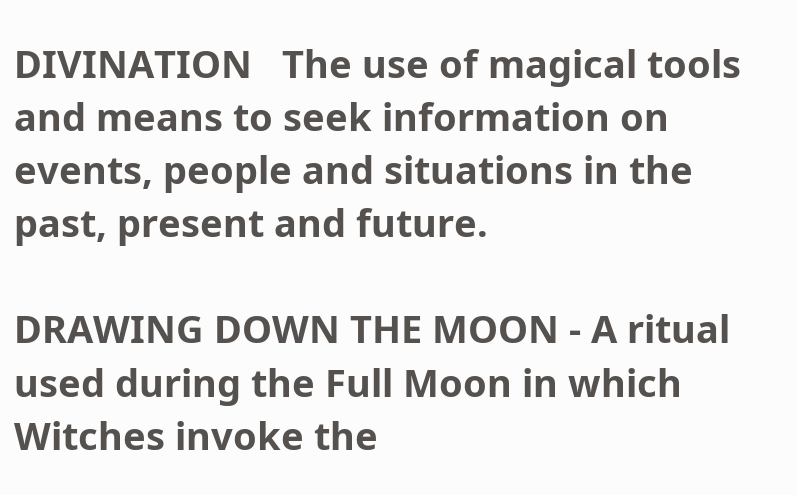DIVINATION   The use of magical tools and means to seek information on events, people and situations in the past, present and future.

DRAWING DOWN THE MOON - A ritual used during the Full Moon in which Witches invoke the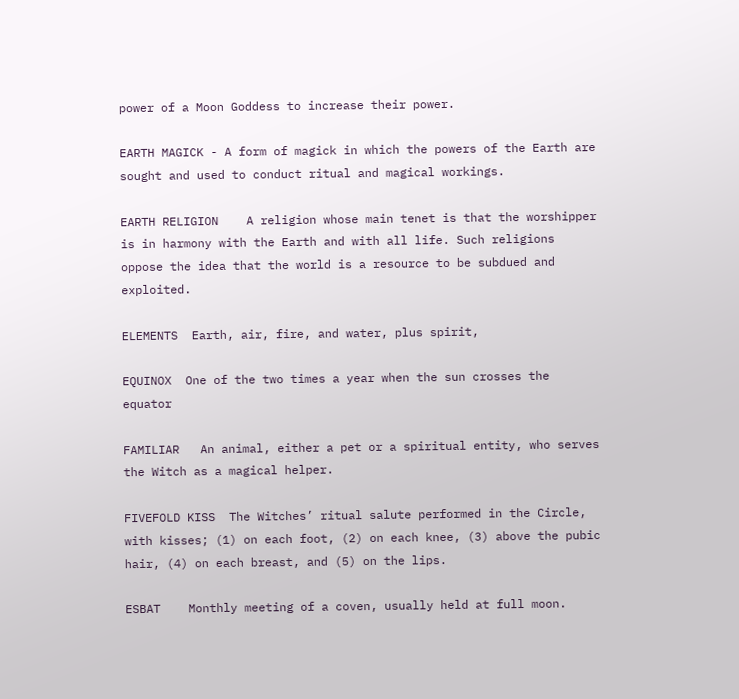power of a Moon Goddess to increase their power.

EARTH MAGICK - A form of magick in which the powers of the Earth are sought and used to conduct ritual and magical workings.

EARTH RELIGION    A religion whose main tenet is that the worshipper is in harmony with the Earth and with all life. Such religions oppose the idea that the world is a resource to be subdued and exploited.

ELEMENTS  Earth, air, fire, and water, plus spirit,

EQUINOX  One of the two times a year when the sun crosses the equator

FAMILIAR   An animal, either a pet or a spiritual entity, who serves the Witch as a magical helper.

FIVEFOLD KISS  The Witches’ ritual salute performed in the Circle, with kisses; (1) on each foot, (2) on each knee, (3) above the pubic hair, (4) on each breast, and (5) on the lips.

ESBAT    Monthly meeting of a coven, usually held at full moon.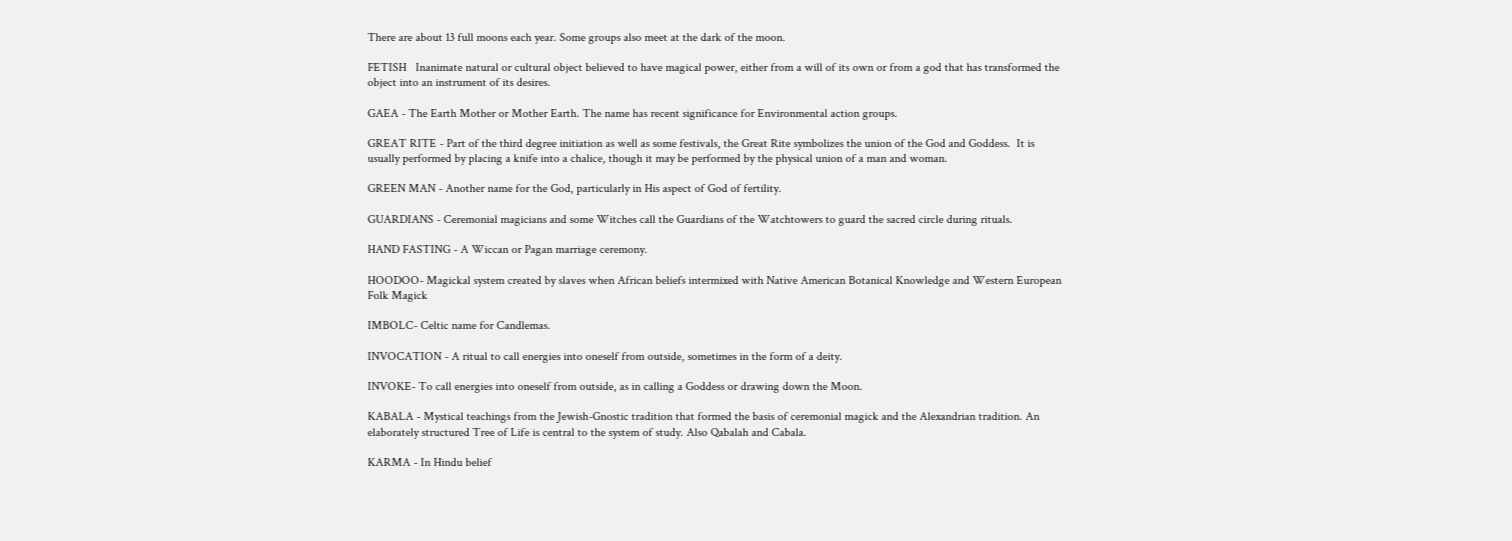There are about 13 full moons each year. Some groups also meet at the dark of the moon.

FETISH   Inanimate natural or cultural object believed to have magical power, either from a will of its own or from a god that has transformed the object into an instrument of its desires.

GAEA - The Earth Mother or Mother Earth. The name has recent significance for Environmental action groups.

GREAT RITE - Part of the third degree initiation as well as some festivals, the Great Rite symbolizes the union of the God and Goddess.  It is usually performed by placing a knife into a chalice, though it may be performed by the physical union of a man and woman.

GREEN MAN - Another name for the God, particularly in His aspect of God of fertility.

GUARDIANS - Ceremonial magicians and some Witches call the Guardians of the Watchtowers to guard the sacred circle during rituals.

HAND FASTING - A Wiccan or Pagan marriage ceremony.

HOODOO- Magickal system created by slaves when African beliefs intermixed with Native American Botanical Knowledge and Western European Folk Magick

IMBOLC- Celtic name for Candlemas.

INVOCATION - A ritual to call energies into oneself from outside, sometimes in the form of a deity.

INVOKE- To call energies into oneself from outside, as in calling a Goddess or drawing down the Moon.

KABALA - Mystical teachings from the Jewish-Gnostic tradition that formed the basis of ceremonial magick and the Alexandrian tradition. An elaborately structured Tree of Life is central to the system of study. Also Qabalah and Cabala.

KARMA - In Hindu belief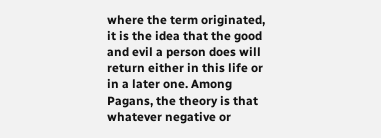where the term originated, it is the idea that the good and evil a person does will return either in this life or in a later one. Among Pagans, the theory is that whatever negative or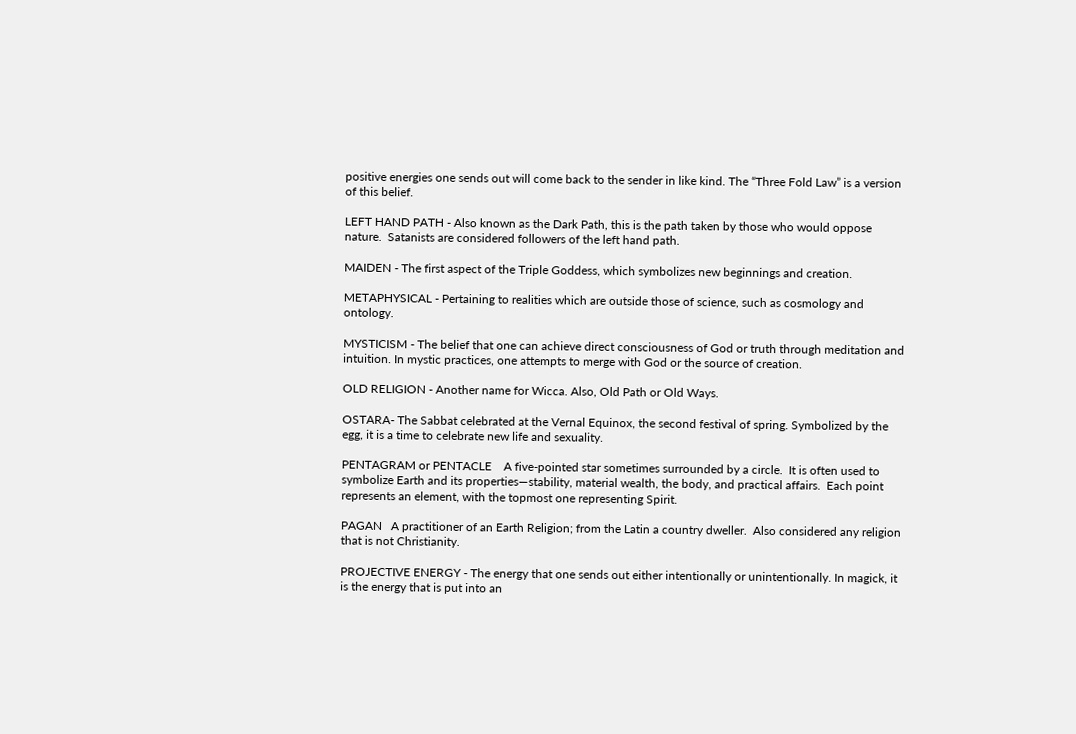positive energies one sends out will come back to the sender in like kind. The “Three Fold Law” is a version of this belief.

LEFT HAND PATH - Also known as the Dark Path, this is the path taken by those who would oppose nature.  Satanists are considered followers of the left hand path.

MAIDEN - The first aspect of the Triple Goddess, which symbolizes new beginnings and creation.

METAPHYSICAL - Pertaining to realities which are outside those of science, such as cosmology and ontology.

MYSTICISM - The belief that one can achieve direct consciousness of God or truth through meditation and intuition. In mystic practices, one attempts to merge with God or the source of creation.

OLD RELIGION - Another name for Wicca. Also, Old Path or Old Ways.

OSTARA- The Sabbat celebrated at the Vernal Equinox, the second festival of spring. Symbolized by the egg, it is a time to celebrate new life and sexuality.

PENTAGRAM or PENTACLE    A five-pointed star sometimes surrounded by a circle.  It is often used to symbolize Earth and its properties—stability, material wealth, the body, and practical affairs.  Each point represents an element, with the topmost one representing Spirit.

PAGAN   A practitioner of an Earth Religion; from the Latin a country dweller.  Also considered any religion that is not Christianity.

PROJECTIVE ENERGY - The energy that one sends out either intentionally or unintentionally. In magick, it is the energy that is put into an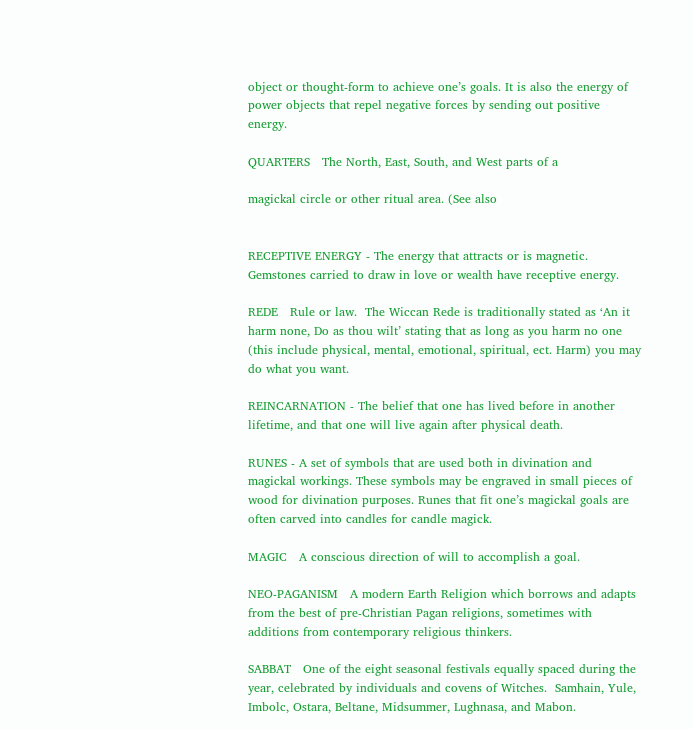object or thought-form to achieve one’s goals. It is also the energy of power objects that repel negative forces by sending out positive energy.

QUARTERS   The North, East, South, and West parts of a

magickal circle or other ritual area. (See also


RECEPTIVE ENERGY - The energy that attracts or is magnetic. Gemstones carried to draw in love or wealth have receptive energy.

REDE   Rule or law.  The Wiccan Rede is traditionally stated as ‘An it harm none, Do as thou wilt’ stating that as long as you harm no one (this include physical, mental, emotional, spiritual, ect. Harm) you may do what you want.

REINCARNATION - The belief that one has lived before in another lifetime, and that one will live again after physical death.

RUNES - A set of symbols that are used both in divination and magickal workings. These symbols may be engraved in small pieces of wood for divination purposes. Runes that fit one’s magickal goals are often carved into candles for candle magick.

MAGIC   A conscious direction of will to accomplish a goal.

NEO-PAGANISM   A modern Earth Religion which borrows and adapts from the best of pre-Christian Pagan religions, sometimes with additions from contemporary religious thinkers.

SABBAT   One of the eight seasonal festivals equally spaced during the year, celebrated by individuals and covens of Witches.  Samhain, Yule, Imbolc, Ostara, Beltane, Midsummer, Lughnasa, and Mabon.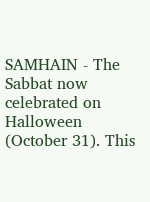SAMHAIN - The Sabbat now celebrated on Halloween (October 31). This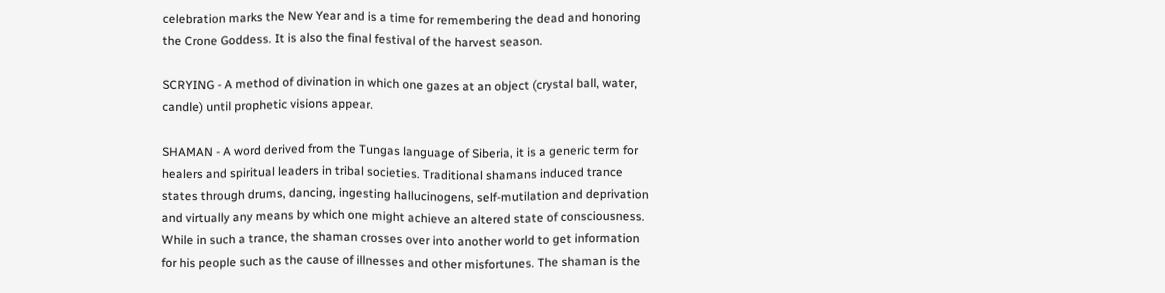celebration marks the New Year and is a time for remembering the dead and honoring the Crone Goddess. It is also the final festival of the harvest season.

SCRYING - A method of divination in which one gazes at an object (crystal ball, water, candle) until prophetic visions appear.

SHAMAN - A word derived from the Tungas language of Siberia, it is a generic term for healers and spiritual leaders in tribal societies. Traditional shamans induced trance states through drums, dancing, ingesting hallucinogens, self-mutilation and deprivation and virtually any means by which one might achieve an altered state of consciousness. While in such a trance, the shaman crosses over into another world to get information for his people such as the cause of illnesses and other misfortunes. The shaman is the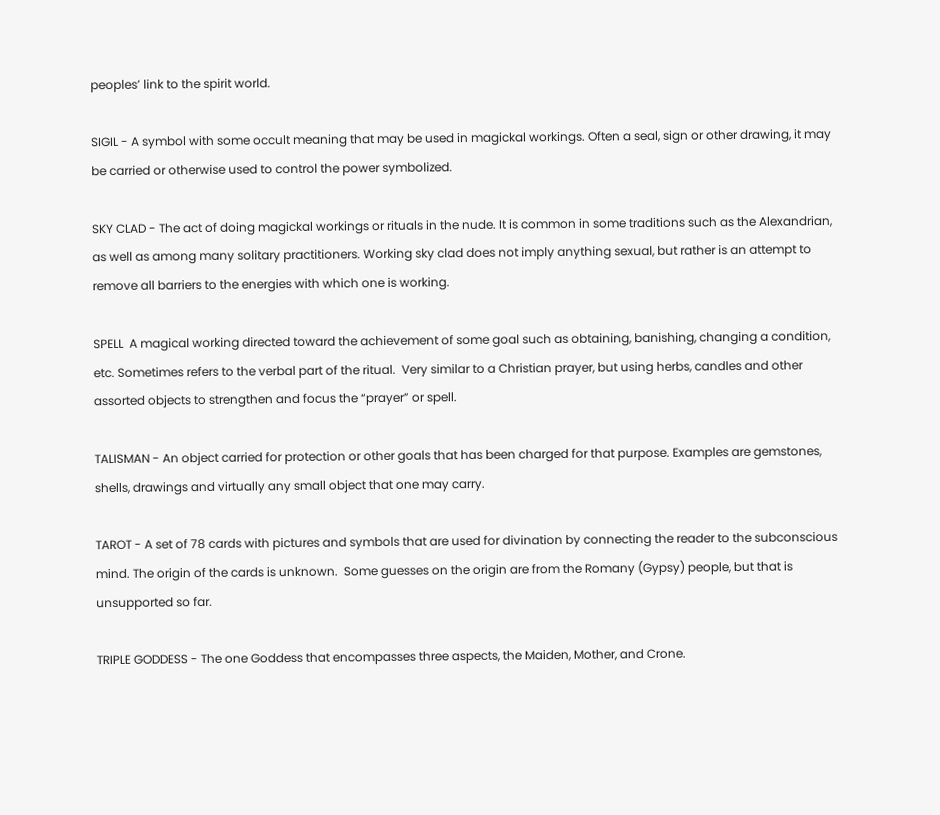peoples’ link to the spirit world.

SIGIL - A symbol with some occult meaning that may be used in magickal workings. Often a seal, sign or other drawing, it may be carried or otherwise used to control the power symbolized.

SKY CLAD - The act of doing magickal workings or rituals in the nude. It is common in some traditions such as the Alexandrian, as well as among many solitary practitioners. Working sky clad does not imply anything sexual, but rather is an attempt to remove all barriers to the energies with which one is working.

SPELL  A magical working directed toward the achievement of some goal such as obtaining, banishing, changing a condition, etc. Sometimes refers to the verbal part of the ritual.  Very similar to a Christian prayer, but using herbs, candles and other assorted objects to strengthen and focus the “prayer” or spell.

TALISMAN - An object carried for protection or other goals that has been charged for that purpose. Examples are gemstones, shells, drawings and virtually any small object that one may carry.

TAROT - A set of 78 cards with pictures and symbols that are used for divination by connecting the reader to the subconscious mind. The origin of the cards is unknown.  Some guesses on the origin are from the Romany (Gypsy) people, but that is unsupported so far.

TRIPLE GODDESS - The one Goddess that encompasses three aspects, the Maiden, Mother, and Crone.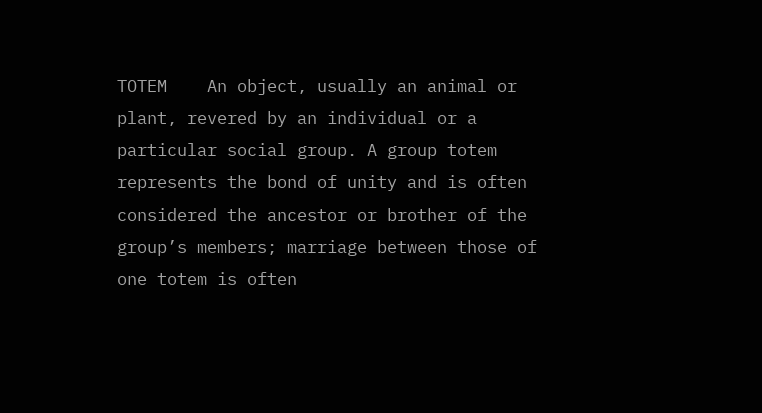TOTEM    An object, usually an animal or plant, revered by an individual or a particular social group. A group totem represents the bond of unity and is often considered the ancestor or brother of the group’s members; marriage between those of one totem is often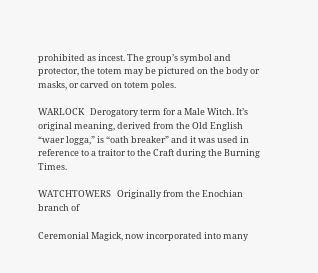prohibited as incest. The group’s symbol and protector, the totem may be pictured on the body or masks, or carved on totem poles.

WARLOCK   Derogatory term for a Male Witch. It’s original meaning, derived from the Old English “waer logga,” is “oath breaker” and it was used in reference to a traitor to the Craft during the Burning Times.

WATCHTOWERS   Originally from the Enochian branch of

Ceremonial Magick, now incorporated into many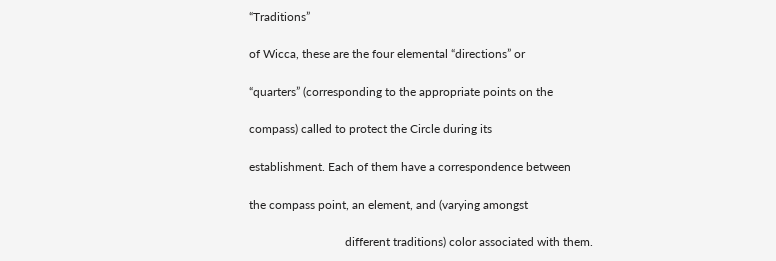“Traditions”

of Wicca, these are the four elemental “directions” or

“quarters” (corresponding to the appropriate points on the

compass) called to protect the Circle during its

establishment. Each of them have a correspondence between

the compass point, an element, and (varying amongst

                                different traditions) color associated with them.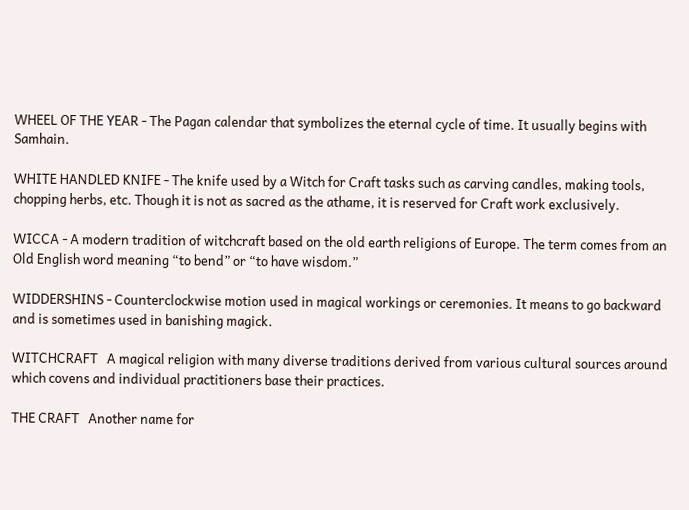WHEEL OF THE YEAR - The Pagan calendar that symbolizes the eternal cycle of time. It usually begins with Samhain.

WHITE HANDLED KNIFE - The knife used by a Witch for Craft tasks such as carving candles, making tools, chopping herbs, etc. Though it is not as sacred as the athame, it is reserved for Craft work exclusively.

WICCA - A modern tradition of witchcraft based on the old earth religions of Europe. The term comes from an Old English word meaning “to bend” or “to have wisdom.”

WIDDERSHINS - Counterclockwise motion used in magical workings or ceremonies. It means to go backward and is sometimes used in banishing magick.

WITCHCRAFT   A magical religion with many diverse traditions derived from various cultural sources around which covens and individual practitioners base their practices.

THE CRAFT   Another name for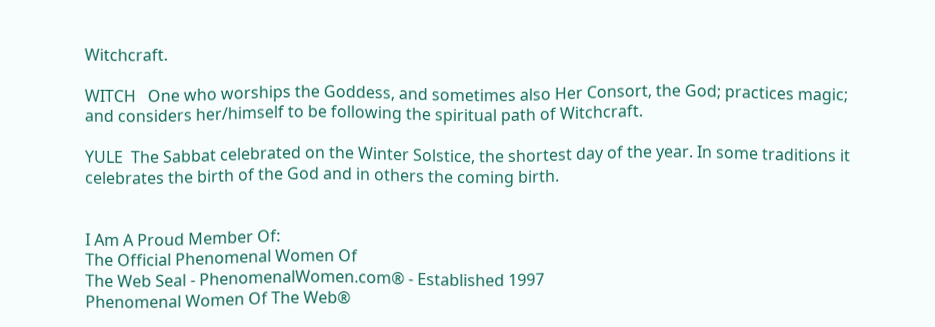Witchcraft.

WITCH   One who worships the Goddess, and sometimes also Her Consort, the God; practices magic; and considers her/himself to be following the spiritual path of Witchcraft.

YULE  The Sabbat celebrated on the Winter Solstice, the shortest day of the year. In some traditions it celebrates the birth of the God and in others the coming birth.


I Am A Proud Member Of:
The Official Phenomenal Women Of
The Web Seal - PhenomenalWomen.com® - Established 1997
Phenomenal Women Of The Web®